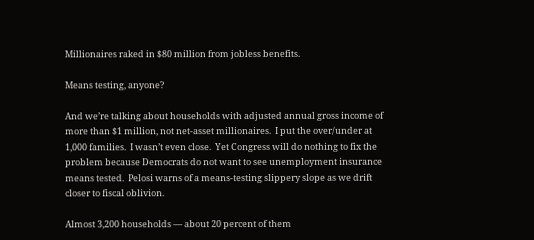Millionaires raked in $80 million from jobless benefits.

Means testing, anyone?

And we’re talking about households with adjusted annual gross income of more than $1 million, not net-asset millionaires.  I put the over/under at 1,000 families.  I wasn’t even close.  Yet Congress will do nothing to fix the problem because Democrats do not want to see unemployment insurance means tested.  Pelosi warns of a means-testing slippery slope as we drift closer to fiscal oblivion.

Almost 3,200 households — about 20 percent of them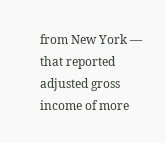from New York — that reported adjusted gross income of more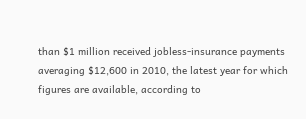than $1 million received jobless-insurance payments averaging $12,600 in 2010, the latest year for which figures are available, according to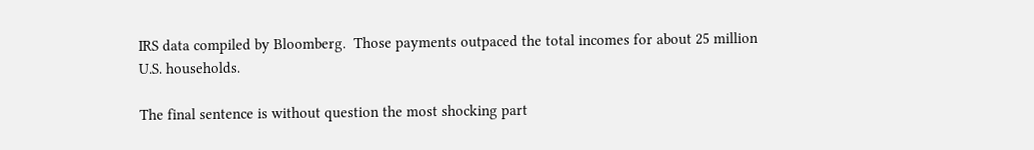IRS data compiled by Bloomberg.  Those payments outpaced the total incomes for about 25 million U.S. households.

The final sentence is without question the most shocking part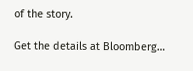of the story.

Get the details at Bloomberg…